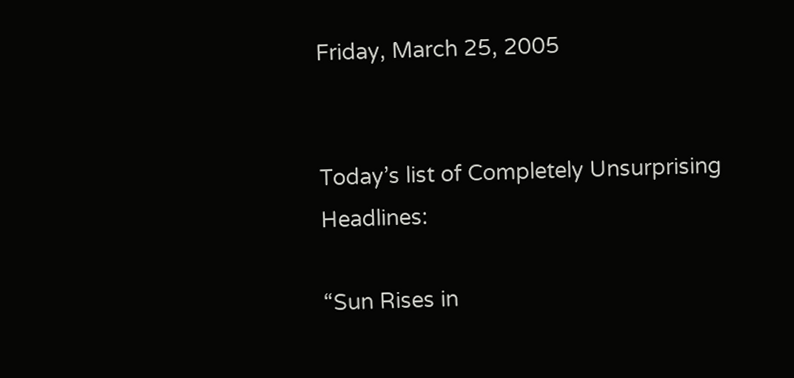Friday, March 25, 2005


Today’s list of Completely Unsurprising Headlines:

“Sun Rises in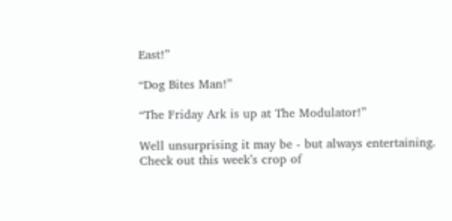East!”

“Dog Bites Man!”

“The Friday Ark is up at The Modulator!”

Well unsurprising it may be - but always entertaining. Check out this week’s crop of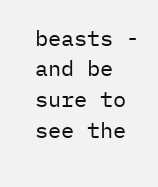beasts - and be sure to see the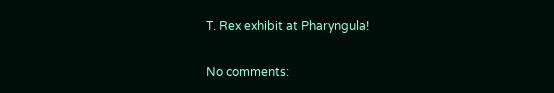T. Rex exhibit at Pharyngula!

No comments: